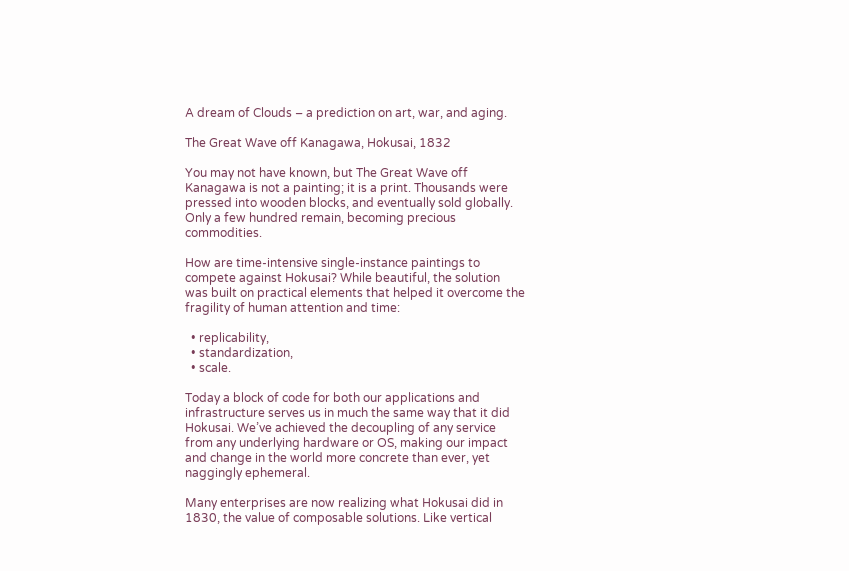A dream of Clouds – a prediction on art, war, and aging.

The Great Wave off Kanagawa, Hokusai, 1832

You may not have known, but The Great Wave off Kanagawa is not a painting; it is a print. Thousands were pressed into wooden blocks, and eventually sold globally. Only a few hundred remain, becoming precious commodities.

How are time-intensive single-instance paintings to compete against Hokusai? While beautiful, the solution was built on practical elements that helped it overcome the fragility of human attention and time:

  • replicability,
  • standardization,
  • scale.

Today a block of code for both our applications and infrastructure serves us in much the same way that it did Hokusai. We’ve achieved the decoupling of any service from any underlying hardware or OS, making our impact and change in the world more concrete than ever, yet naggingly ephemeral.

Many enterprises are now realizing what Hokusai did in 1830, the value of composable solutions. Like vertical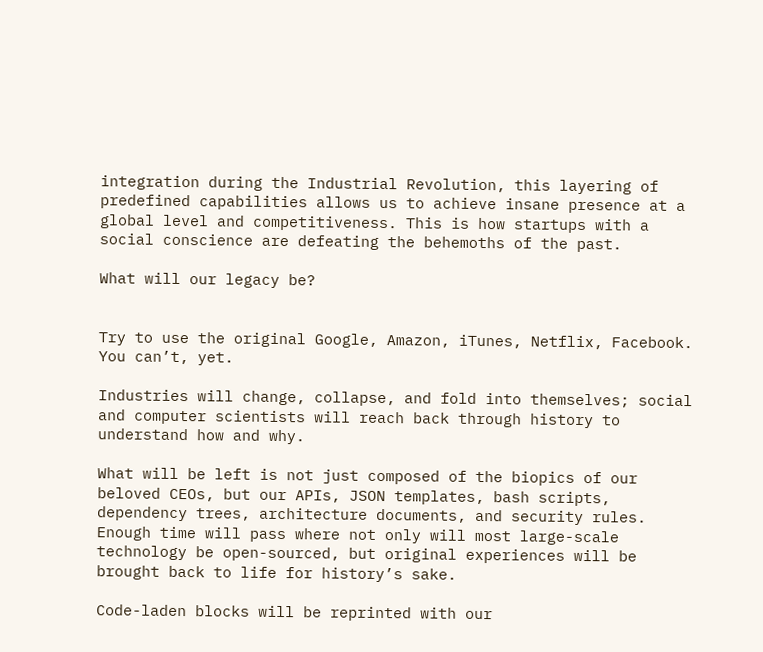integration during the Industrial Revolution, this layering of predefined capabilities allows us to achieve insane presence at a global level and competitiveness. This is how startups with a social conscience are defeating the behemoths of the past.

What will our legacy be?


Try to use the original Google, Amazon, iTunes, Netflix, Facebook. You can’t, yet.

Industries will change, collapse, and fold into themselves; social and computer scientists will reach back through history to understand how and why.

What will be left is not just composed of the biopics of our beloved CEOs, but our APIs, JSON templates, bash scripts, dependency trees, architecture documents, and security rules. Enough time will pass where not only will most large-scale technology be open-sourced, but original experiences will be brought back to life for history’s sake.

Code-laden blocks will be reprinted with our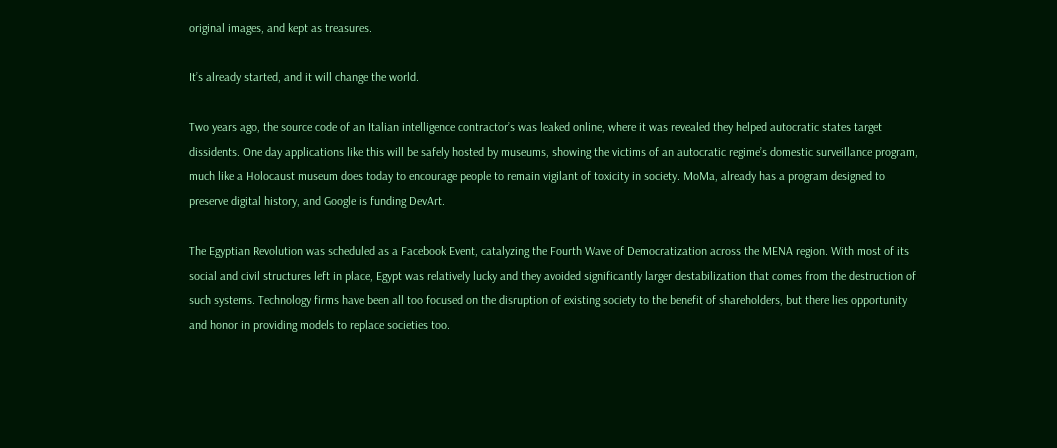original images, and kept as treasures.

It’s already started, and it will change the world.

Two years ago, the source code of an Italian intelligence contractor’s was leaked online, where it was revealed they helped autocratic states target dissidents. One day applications like this will be safely hosted by museums, showing the victims of an autocratic regime’s domestic surveillance program, much like a Holocaust museum does today to encourage people to remain vigilant of toxicity in society. MoMa, already has a program designed to preserve digital history, and Google is funding DevArt.

The Egyptian Revolution was scheduled as a Facebook Event, catalyzing the Fourth Wave of Democratization across the MENA region. With most of its social and civil structures left in place, Egypt was relatively lucky and they avoided significantly larger destabilization that comes from the destruction of such systems. Technology firms have been all too focused on the disruption of existing society to the benefit of shareholders, but there lies opportunity and honor in providing models to replace societies too.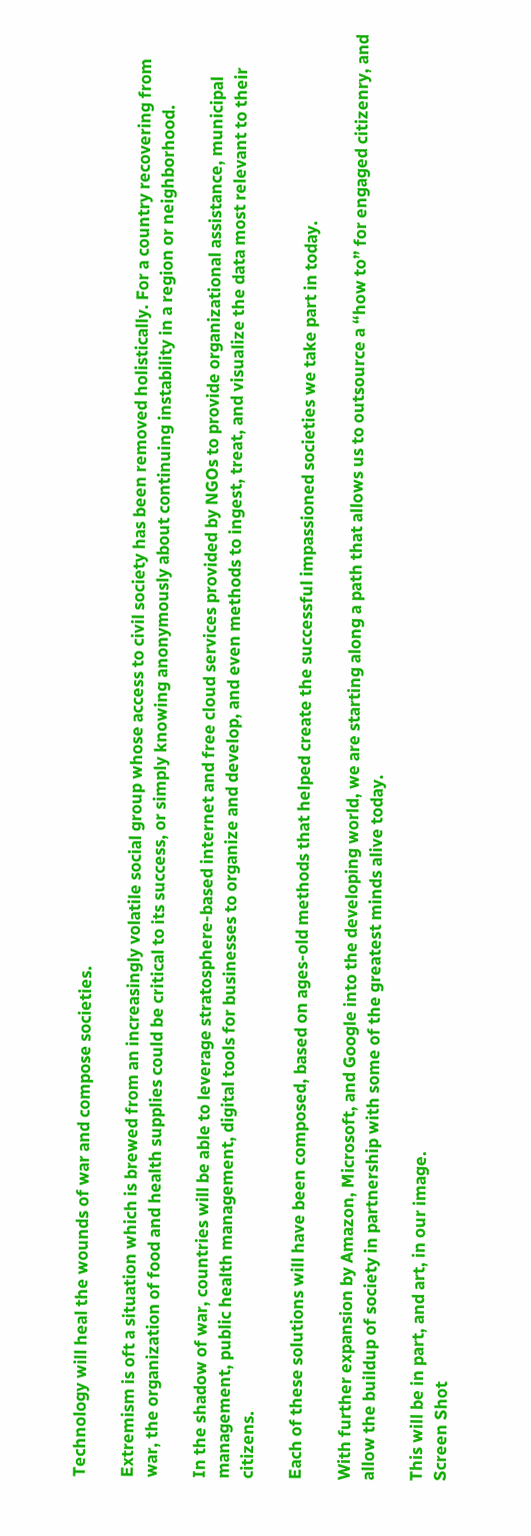Technology will heal the wounds of war and compose societies.

Extremism is oft a situation which is brewed from an increasingly volatile social group whose access to civil society has been removed holistically. For a country recovering from war, the organization of food and health supplies could be critical to its success, or simply knowing anonymously about continuing instability in a region or neighborhood.

In the shadow of war, countries will be able to leverage stratosphere-based internet and free cloud services provided by NGOs to provide organizational assistance, municipal management, public health management, digital tools for businesses to organize and develop, and even methods to ingest, treat, and visualize the data most relevant to their citizens.

Each of these solutions will have been composed, based on ages-old methods that helped create the successful impassioned societies we take part in today.

With further expansion by Amazon, Microsoft, and Google into the developing world, we are starting along a path that allows us to outsource a “how to” for engaged citizenry, and allow the buildup of society in partnership with some of the greatest minds alive today.

This will be in part, and art, in our image.
Screen Shot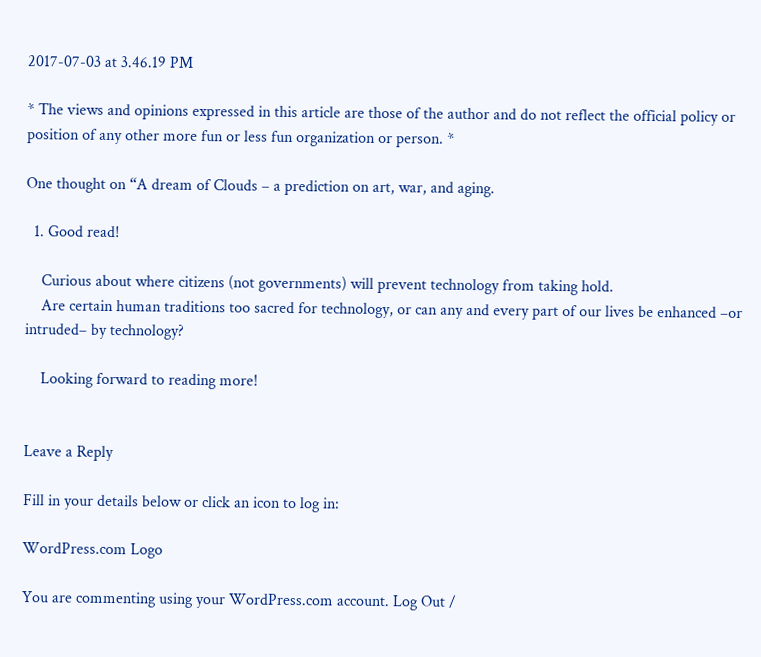2017-07-03 at 3.46.19 PM

* The views and opinions expressed in this article are those of the author and do not reflect the official policy or position of any other more fun or less fun organization or person. *

One thought on “A dream of Clouds – a prediction on art, war, and aging.

  1. Good read!

    Curious about where citizens (not governments) will prevent technology from taking hold.
    Are certain human traditions too sacred for technology, or can any and every part of our lives be enhanced –or intruded– by technology?

    Looking forward to reading more!


Leave a Reply

Fill in your details below or click an icon to log in:

WordPress.com Logo

You are commenting using your WordPress.com account. Log Out /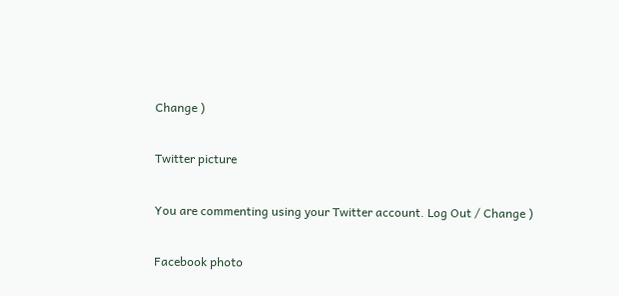Change )

Twitter picture

You are commenting using your Twitter account. Log Out / Change )

Facebook photo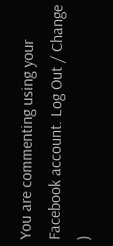You are commenting using your Facebook account. Log Out / Change )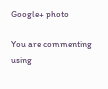Google+ photo

You are commenting using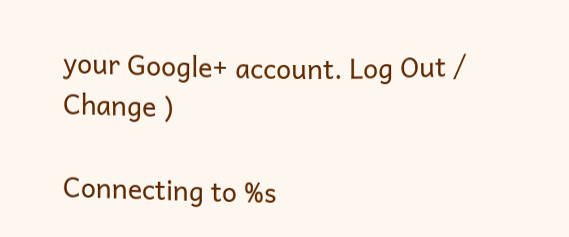your Google+ account. Log Out / Change )

Connecting to %s